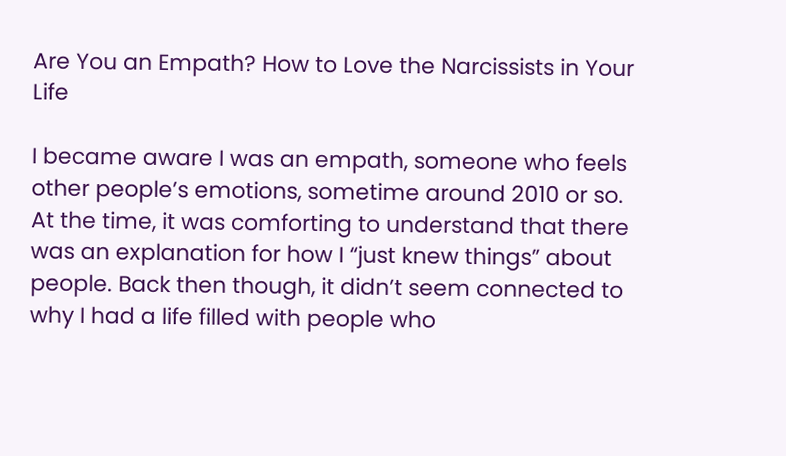Are You an Empath? How to Love the Narcissists in Your Life

I became aware I was an empath, someone who feels other people’s emotions, sometime around 2010 or so. At the time, it was comforting to understand that there was an explanation for how I “just knew things” about people. Back then though, it didn’t seem connected to why I had a life filled with people who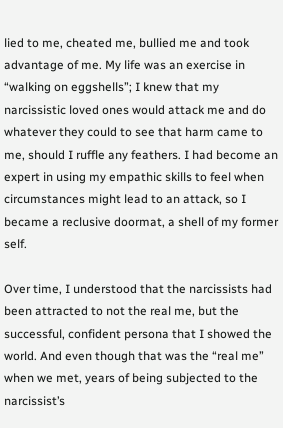lied to me, cheated me, bullied me and took advantage of me. My life was an exercise in “walking on eggshells”; I knew that my narcissistic loved ones would attack me and do whatever they could to see that harm came to me, should I ruffle any feathers. I had become an expert in using my empathic skills to feel when circumstances might lead to an attack, so I became a reclusive doormat, a shell of my former self.

Over time, I understood that the narcissists had been attracted to not the real me, but the successful, confident persona that I showed the world. And even though that was the “real me” when we met, years of being subjected to the narcissist’s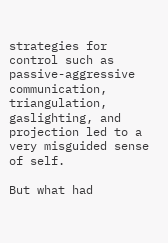strategies for control such as passive-aggressive communication, triangulation, gaslighting, and projection led to a very misguided sense of self.

But what had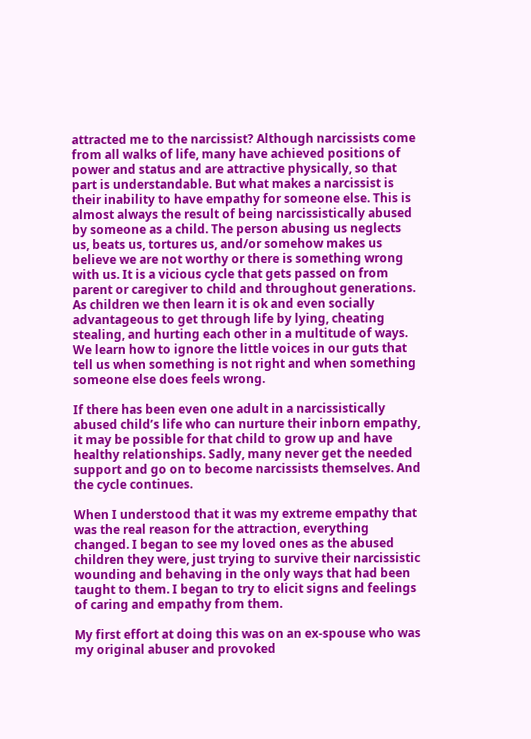attracted me to the narcissist? Although narcissists come from all walks of life, many have achieved positions of power and status and are attractive physically, so that part is understandable. But what makes a narcissist is their inability to have empathy for someone else. This is almost always the result of being narcissistically abused by someone as a child. The person abusing us neglects us, beats us, tortures us, and/or somehow makes us believe we are not worthy or there is something wrong with us. It is a vicious cycle that gets passed on from parent or caregiver to child and throughout generations. As children we then learn it is ok and even socially advantageous to get through life by lying, cheating stealing, and hurting each other in a multitude of ways. We learn how to ignore the little voices in our guts that tell us when something is not right and when something someone else does feels wrong.

If there has been even one adult in a narcissistically abused child’s life who can nurture their inborn empathy, it may be possible for that child to grow up and have healthy relationships. Sadly, many never get the needed support and go on to become narcissists themselves. And the cycle continues.

When I understood that it was my extreme empathy that was the real reason for the attraction, everything changed. I began to see my loved ones as the abused children they were, just trying to survive their narcissistic wounding and behaving in the only ways that had been taught to them. I began to try to elicit signs and feelings of caring and empathy from them.

My first effort at doing this was on an ex-spouse who was my original abuser and provoked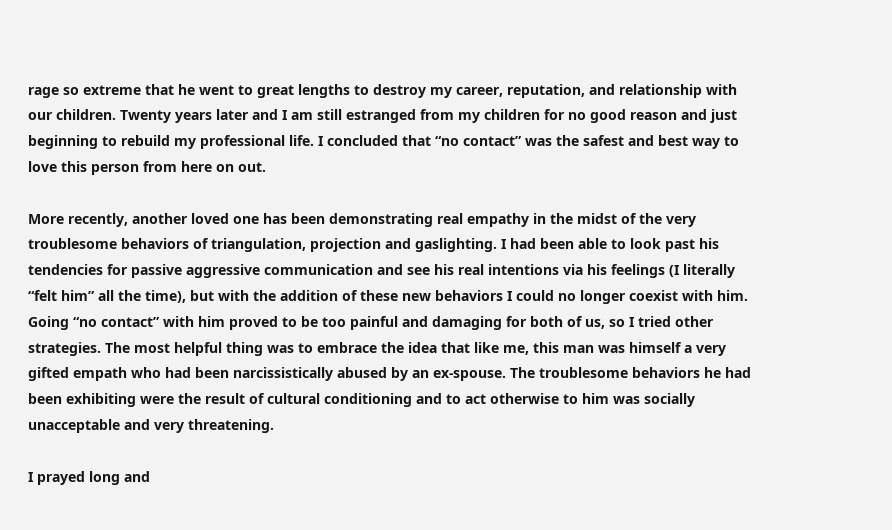rage so extreme that he went to great lengths to destroy my career, reputation, and relationship with our children. Twenty years later and I am still estranged from my children for no good reason and just beginning to rebuild my professional life. I concluded that “no contact” was the safest and best way to love this person from here on out.

More recently, another loved one has been demonstrating real empathy in the midst of the very troublesome behaviors of triangulation, projection and gaslighting. I had been able to look past his tendencies for passive aggressive communication and see his real intentions via his feelings (I literally “felt him” all the time), but with the addition of these new behaviors I could no longer coexist with him. Going “no contact” with him proved to be too painful and damaging for both of us, so I tried other strategies. The most helpful thing was to embrace the idea that like me, this man was himself a very gifted empath who had been narcissistically abused by an ex-spouse. The troublesome behaviors he had been exhibiting were the result of cultural conditioning and to act otherwise to him was socially unacceptable and very threatening.

I prayed long and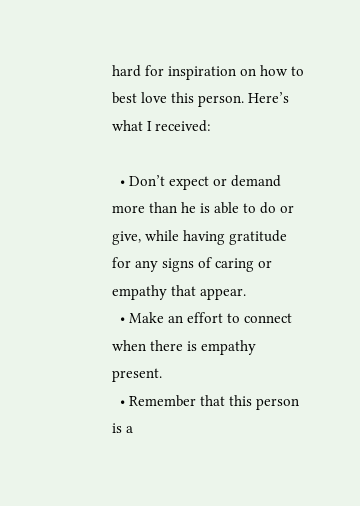hard for inspiration on how to best love this person. Here’s what I received:

  • Don’t expect or demand more than he is able to do or give, while having gratitude for any signs of caring or empathy that appear.
  • Make an effort to connect when there is empathy present.
  • Remember that this person is a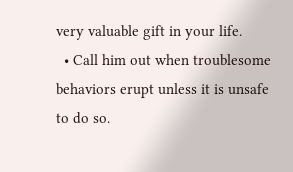very valuable gift in your life.
  • Call him out when troublesome behaviors erupt unless it is unsafe to do so.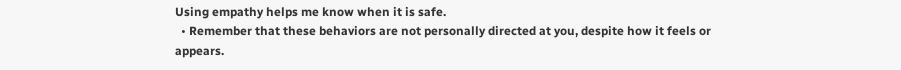Using empathy helps me know when it is safe.
  • Remember that these behaviors are not personally directed at you, despite how it feels or appears.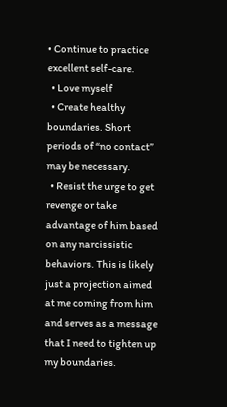• Continue to practice excellent self-care.
  • Love myself
  • Create healthy boundaries. Short periods of “no contact” may be necessary.
  • Resist the urge to get revenge or take advantage of him based on any narcissistic behaviors. This is likely just a projection aimed at me coming from him and serves as a message that I need to tighten up my boundaries.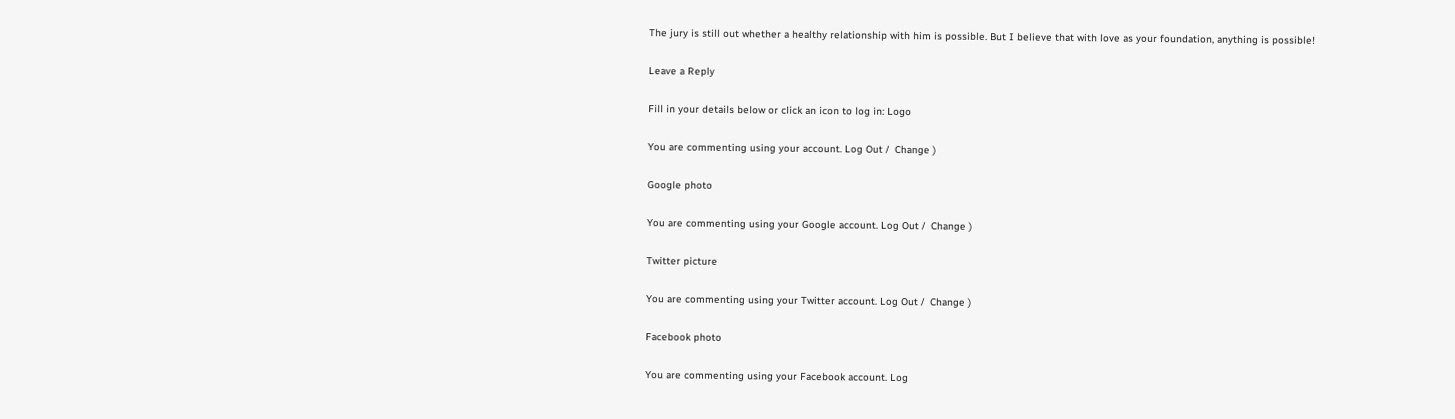The jury is still out whether a healthy relationship with him is possible. But I believe that with love as your foundation, anything is possible!

Leave a Reply

Fill in your details below or click an icon to log in: Logo

You are commenting using your account. Log Out /  Change )

Google photo

You are commenting using your Google account. Log Out /  Change )

Twitter picture

You are commenting using your Twitter account. Log Out /  Change )

Facebook photo

You are commenting using your Facebook account. Log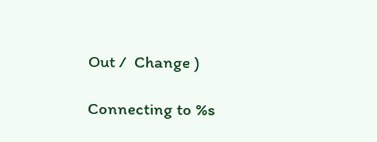Out /  Change )

Connecting to %s